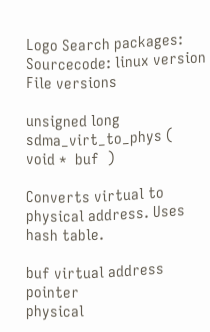Logo Search packages:
Sourcecode: linux version File versions

unsigned long sdma_virt_to_phys ( void *  buf  )

Converts virtual to physical address. Uses hash table.

buf virtual address pointer
physical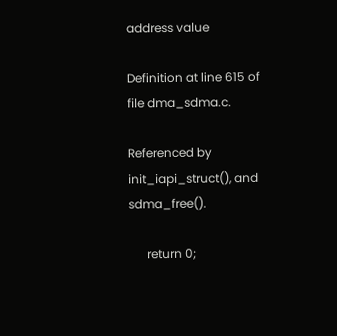address value

Definition at line 615 of file dma_sdma.c.

Referenced by init_iapi_struct(), and sdma_free().

      return 0;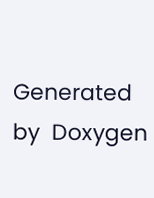Generated by  Doxygen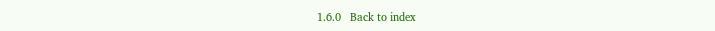1.6.0   Back to index